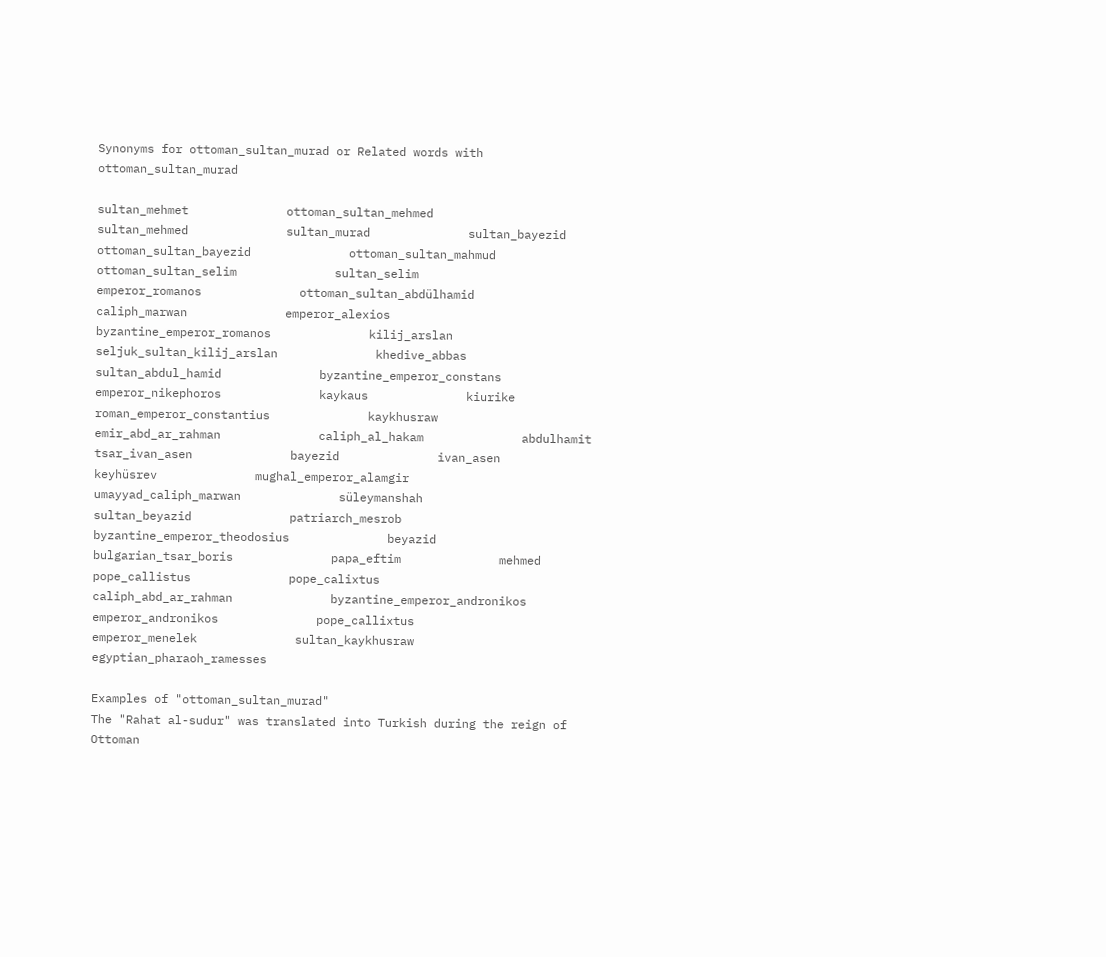Synonyms for ottoman_sultan_murad or Related words with ottoman_sultan_murad

sultan_mehmet              ottoman_sultan_mehmed              sultan_mehmed              sultan_murad              sultan_bayezid              ottoman_sultan_bayezid              ottoman_sultan_mahmud              ottoman_sultan_selim              sultan_selim              emperor_romanos              ottoman_sultan_abdülhamid              caliph_marwan              emperor_alexios              byzantine_emperor_romanos              kilij_arslan              seljuk_sultan_kilij_arslan              khedive_abbas              sultan_abdul_hamid              byzantine_emperor_constans              emperor_nikephoros              kaykaus              kiurike              roman_emperor_constantius              kaykhusraw              emir_abd_ar_rahman              caliph_al_hakam              abdulhamit              tsar_ivan_asen              bayezid              ivan_asen              keyhüsrev              mughal_emperor_alamgir              umayyad_caliph_marwan              süleymanshah              sultan_beyazid              patriarch_mesrob              byzantine_emperor_theodosius              beyazid              bulgarian_tsar_boris              papa_eftim              mehmed              pope_callistus              pope_calixtus              caliph_abd_ar_rahman              byzantine_emperor_andronikos              emperor_andronikos              pope_callixtus              emperor_menelek              sultan_kaykhusraw              egyptian_pharaoh_ramesses

Examples of "ottoman_sultan_murad"
The "Rahat al-sudur" was translated into Turkish during the reign of Ottoman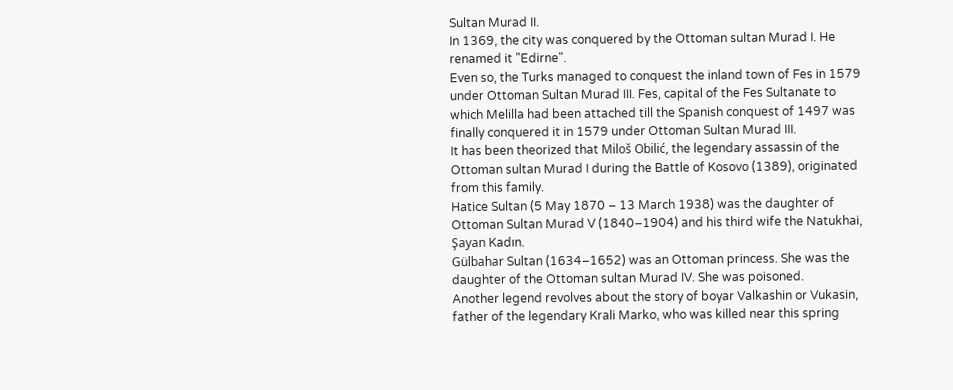Sultan Murad II.
In 1369, the city was conquered by the Ottoman sultan Murad I. He renamed it "Edirne".
Even so, the Turks managed to conquest the inland town of Fes in 1579 under Ottoman Sultan Murad III. Fes, capital of the Fes Sultanate to which Melilla had been attached till the Spanish conquest of 1497 was finally conquered it in 1579 under Ottoman Sultan Murad III.
It has been theorized that Miloš Obilić, the legendary assassin of the Ottoman sultan Murad I during the Battle of Kosovo (1389), originated from this family.
Hatice Sultan (5 May 1870 – 13 March 1938) was the daughter of Ottoman Sultan Murad V (1840–1904) and his third wife the Natukhai, Şayan Kadın.
Gülbahar Sultan (1634–1652) was an Ottoman princess. She was the daughter of the Ottoman sultan Murad IV. She was poisoned.
Another legend revolves about the story of boyar Valkashin or Vukasin, father of the legendary Krali Marko, who was killed near this spring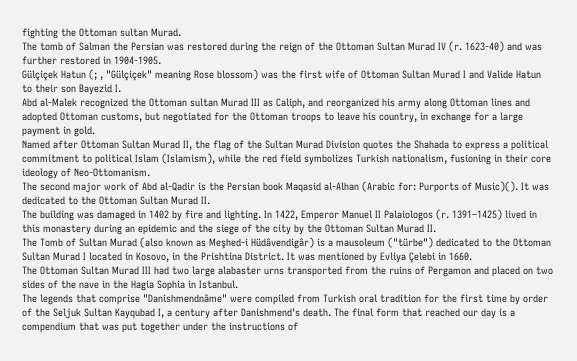fighting the Ottoman sultan Murad.
The tomb of Salman the Persian was restored during the reign of the Ottoman Sultan Murad IV (r. 1623-40) and was further restored in 1904-1905.
Gülçiçek Hatun (; , "Gülçiçek" meaning Rose blossom) was the first wife of Ottoman Sultan Murad I and Valide Hatun to their son Bayezid I.
Abd al-Malek recognized the Ottoman sultan Murad III as Caliph, and reorganized his army along Ottoman lines and adopted Ottoman customs, but negotiated for the Ottoman troops to leave his country, in exchange for a large payment in gold.
Named after Ottoman Sultan Murad II, the flag of the Sultan Murad Division quotes the Shahada to express a political commitment to political Islam (Islamism), while the red field symbolizes Turkish nationalism, fusioning in their core ideology of Neo-Ottomanism.
The second major work of Abd al-Qadir is the Persian book Maqasid al-Alhan (Arabic for: Purports of Music)(). It was dedicated to the Ottoman Sultan Murad II.
The building was damaged in 1402 by fire and lighting. In 1422, Emperor Manuel II Palaiologos (r. 1391–1425) lived in this monastery during an epidemic and the siege of the city by the Ottoman Sultan Murad II.
The Tomb of Sultan Murad (also known as Meşhed-i Hüdâvendigâr) is a mausoleum ("türbe") dedicated to the Ottoman Sultan Murad I located in Kosovo, in the Prishtina District. It was mentioned by Evliya Çelebi in 1660.
The Ottoman Sultan Murad III had two large alabaster urns transported from the ruins of Pergamon and placed on two sides of the nave in the Hagia Sophia in Istanbul.
The legends that comprise "Danishmendnâme" were compiled from Turkish oral tradition for the first time by order of the Seljuk Sultan Kayqubad I, a century after Danishmend's death. The final form that reached our day is a compendium that was put together under the instructions of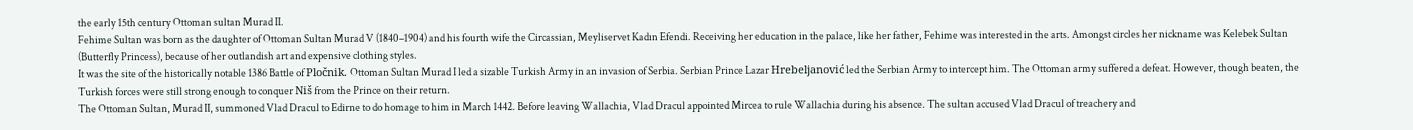the early 15th century Ottoman sultan Murad II.
Fehime Sultan was born as the daughter of Ottoman Sultan Murad V (1840–1904) and his fourth wife the Circassian, Meyliservet Kadın Efendi. Receiving her education in the palace, like her father, Fehime was interested in the arts. Amongst circles her nickname was Kelebek Sultan (Butterfly Princess), because of her outlandish art and expensive clothing styles.
It was the site of the historically notable 1386 Battle of Pločnik. Ottoman Sultan Murad I led a sizable Turkish Army in an invasion of Serbia. Serbian Prince Lazar Hrebeljanović led the Serbian Army to intercept him. The Ottoman army suffered a defeat. However, though beaten, the Turkish forces were still strong enough to conquer Niš from the Prince on their return.
The Ottoman Sultan, Murad II, summoned Vlad Dracul to Edirne to do homage to him in March 1442. Before leaving Wallachia, Vlad Dracul appointed Mircea to rule Wallachia during his absence. The sultan accused Vlad Dracul of treachery and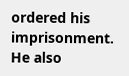ordered his imprisonment. He also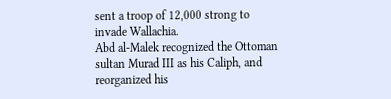sent a troop of 12,000 strong to invade Wallachia.
Abd al-Malek recognized the Ottoman sultan Murad III as his Caliph, and reorganized his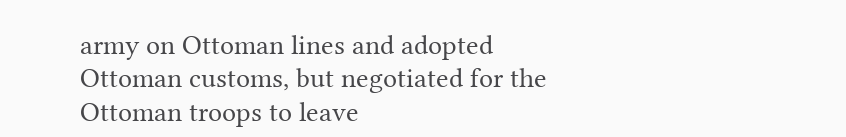army on Ottoman lines and adopted Ottoman customs, but negotiated for the Ottoman troops to leave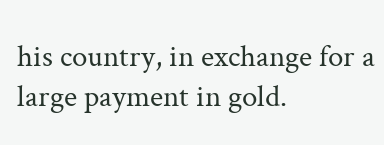his country, in exchange for a large payment in gold.